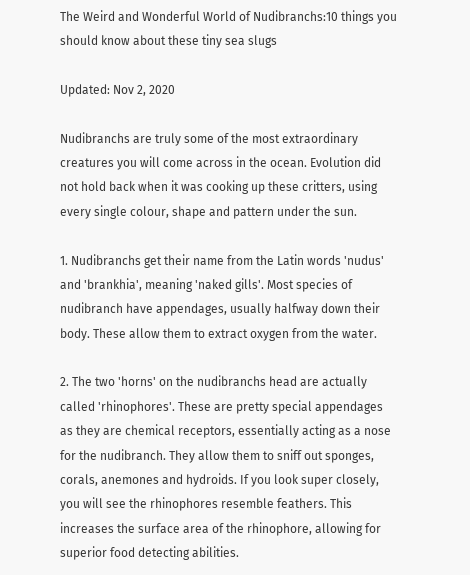The Weird and Wonderful World of Nudibranchs:10 things you should know about these tiny sea slugs

Updated: Nov 2, 2020

Nudibranchs are truly some of the most extraordinary creatures you will come across in the ocean. Evolution did not hold back when it was cooking up these critters, using every single colour, shape and pattern under the sun.

1. Nudibranchs get their name from the Latin words 'nudus' and 'brankhia', meaning 'naked gills'. Most species of nudibranch have appendages, usually halfway down their body. These allow them to extract oxygen from the water.

2. The two 'horns' on the nudibranchs head are actually called 'rhinophores'. These are pretty special appendages as they are chemical receptors, essentially acting as a nose for the nudibranch. They allow them to sniff out sponges, corals, anemones and hydroids. If you look super closely, you will see the rhinophores resemble feathers. This increases the surface area of the rhinophore, allowing for superior food detecting abilities.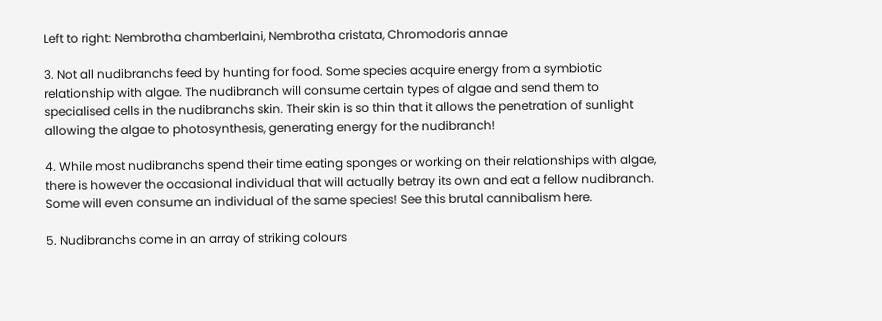Left to right: Nembrotha chamberlaini, Nembrotha cristata, Chromodoris annae

3. Not all nudibranchs feed by hunting for food. Some species acquire energy from a symbiotic relationship with algae. The nudibranch will consume certain types of algae and send them to specialised cells in the nudibranchs skin. Their skin is so thin that it allows the penetration of sunlight allowing the algae to photosynthesis, generating energy for the nudibranch!

4. While most nudibranchs spend their time eating sponges or working on their relationships with algae, there is however the occasional individual that will actually betray its own and eat a fellow nudibranch. Some will even consume an individual of the same species! See this brutal cannibalism here.

5. Nudibranchs come in an array of striking colours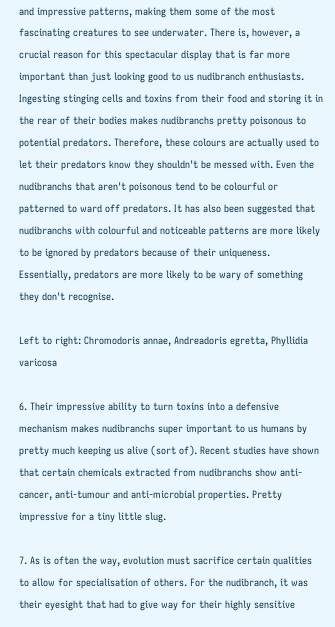and impressive patterns, making them some of the most fascinating creatures to see underwater. There is, however, a crucial reason for this spectacular display that is far more important than just looking good to us nudibranch enthusiasts. Ingesting stinging cells and toxins from their food and storing it in the rear of their bodies makes nudibranchs pretty poisonous to potential predators. Therefore, these colours are actually used to let their predators know they shouldn't be messed with. Even the nudibranchs that aren't poisonous tend to be colourful or patterned to ward off predators. It has also been suggested that nudibranchs with colourful and noticeable patterns are more likely to be ignored by predators because of their uniqueness. Essentially, predators are more likely to be wary of something they don't recognise.

Left to right: Chromodoris annae, Andreadoris egretta, Phyllidia varicosa

6. Their impressive ability to turn toxins into a defensive mechanism makes nudibranchs super important to us humans by pretty much keeping us alive (sort of). Recent studies have shown that certain chemicals extracted from nudibranchs show anti-cancer, anti-tumour and anti-microbial properties. Pretty impressive for a tiny little slug.

7. As is often the way, evolution must sacrifice certain qualities to allow for specialisation of others. For the nudibranch, it was their eyesight that had to give way for their highly sensitive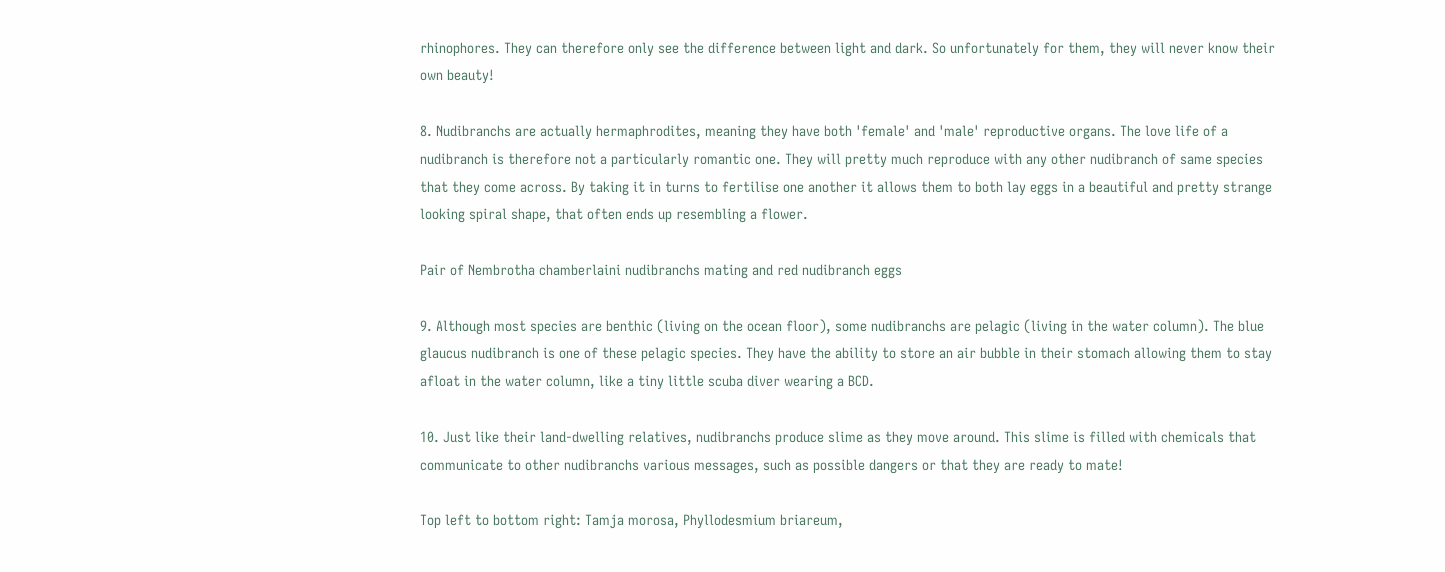rhinophores. They can therefore only see the difference between light and dark. So unfortunately for them, they will never know their own beauty!

8. Nudibranchs are actually hermaphrodites, meaning they have both 'female' and 'male' reproductive organs. The love life of a nudibranch is therefore not a particularly romantic one. They will pretty much reproduce with any other nudibranch of same species that they come across. By taking it in turns to fertilise one another it allows them to both lay eggs in a beautiful and pretty strange looking spiral shape, that often ends up resembling a flower.

Pair of Nembrotha chamberlaini nudibranchs mating and red nudibranch eggs

9. Although most species are benthic (living on the ocean floor), some nudibranchs are pelagic (living in the water column). The blue glaucus nudibranch is one of these pelagic species. They have the ability to store an air bubble in their stomach allowing them to stay afloat in the water column, like a tiny little scuba diver wearing a BCD.

10. Just like their land-dwelling relatives, nudibranchs produce slime as they move around. This slime is filled with chemicals that communicate to other nudibranchs various messages, such as possible dangers or that they are ready to mate!

Top left to bottom right: Tamja morosa, Phyllodesmium briareum,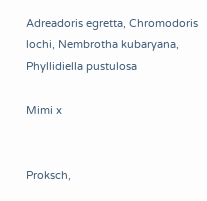Adreadoris egretta, Chromodoris lochi, Nembrotha kubaryana, Phyllidiella pustulosa

Mimi x


Proksch,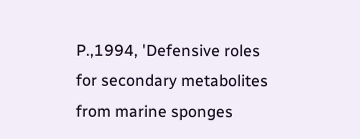P.,1994, 'Defensive roles for secondary metabolites from marine sponges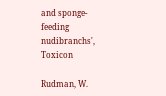and sponge-feeding nudibranchs', Toxicon

Rudman, W.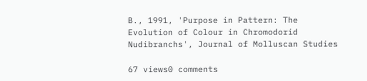B., 1991, 'Purpose in Pattern: The Evolution of Colour in Chromodorid Nudibranchs', Journal of Molluscan Studies

67 views0 comments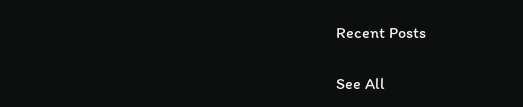Recent Posts

See All